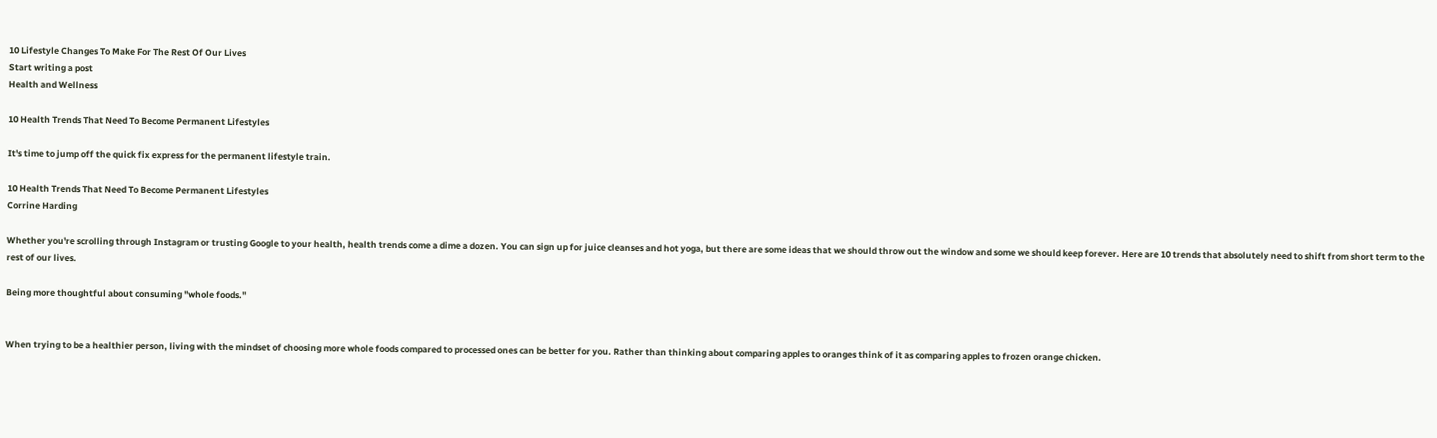10 Lifestyle Changes To Make For The Rest Of Our Lives
Start writing a post
Health and Wellness

10 Health Trends That Need To Become Permanent Lifestyles

It's time to jump off the quick fix express for the permanent lifestyle train.

10 Health Trends That Need To Become Permanent Lifestyles
Corrine Harding

Whether you're scrolling through Instagram or trusting Google to your health, health trends come a dime a dozen. You can sign up for juice cleanses and hot yoga, but there are some ideas that we should throw out the window and some we should keep forever. Here are 10 trends that absolutely need to shift from short term to the rest of our lives.

Being more thoughtful about consuming "whole foods."


When trying to be a healthier person, living with the mindset of choosing more whole foods compared to processed ones can be better for you. Rather than thinking about comparing apples to oranges think of it as comparing apples to frozen orange chicken.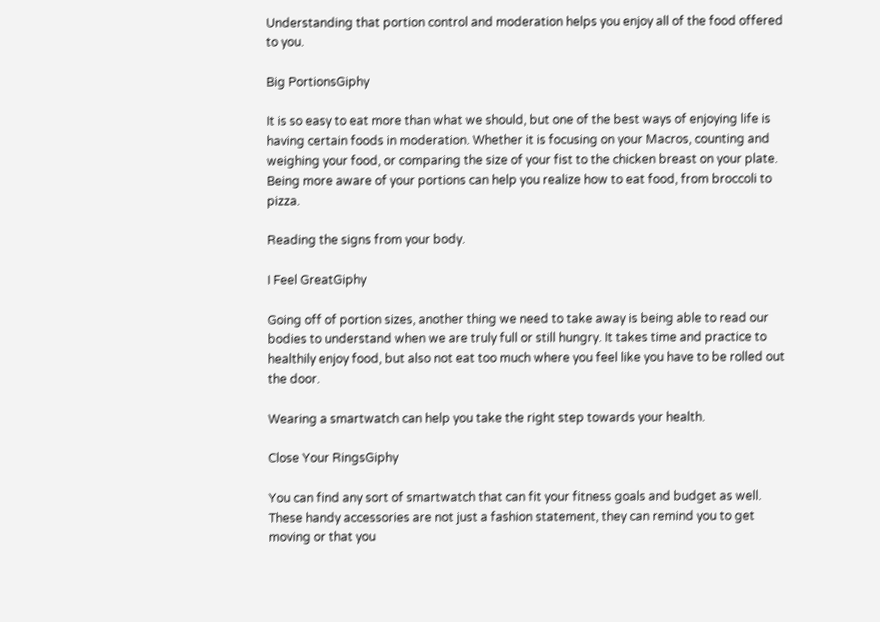Understanding that portion control and moderation helps you enjoy all of the food offered to you.

Big PortionsGiphy

It is so easy to eat more than what we should, but one of the best ways of enjoying life is having certain foods in moderation. Whether it is focusing on your Macros, counting and weighing your food, or comparing the size of your fist to the chicken breast on your plate. Being more aware of your portions can help you realize how to eat food, from broccoli to pizza.

Reading the signs from your body.

I Feel GreatGiphy

Going off of portion sizes, another thing we need to take away is being able to read our bodies to understand when we are truly full or still hungry. It takes time and practice to healthily enjoy food, but also not eat too much where you feel like you have to be rolled out the door.

Wearing a smartwatch can help you take the right step towards your health.

Close Your RingsGiphy

You can find any sort of smartwatch that can fit your fitness goals and budget as well. These handy accessories are not just a fashion statement, they can remind you to get moving or that you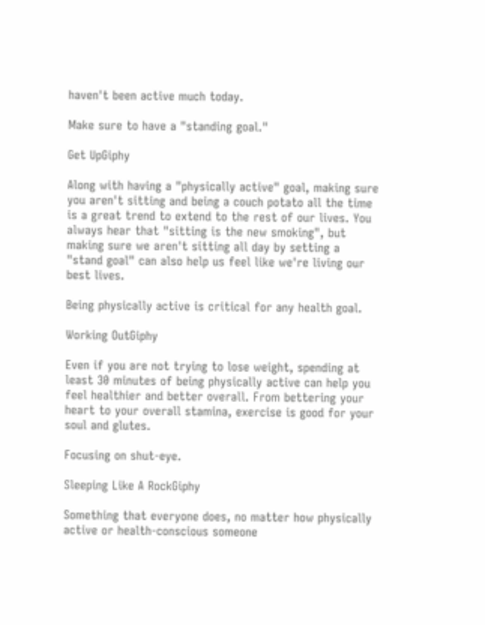haven't been active much today.

Make sure to have a "standing goal."

Get UpGiphy

Along with having a "physically active" goal, making sure you aren't sitting and being a couch potato all the time is a great trend to extend to the rest of our lives. You always hear that "sitting is the new smoking", but making sure we aren't sitting all day by setting a "stand goal" can also help us feel like we're living our best lives.

Being physically active is critical for any health goal.

Working OutGiphy

Even if you are not trying to lose weight, spending at least 30 minutes of being physically active can help you feel healthier and better overall. From bettering your heart to your overall stamina, exercise is good for your soul and glutes.

Focusing on shut-eye.

Sleeping Like A RockGiphy

Something that everyone does, no matter how physically active or health-conscious someone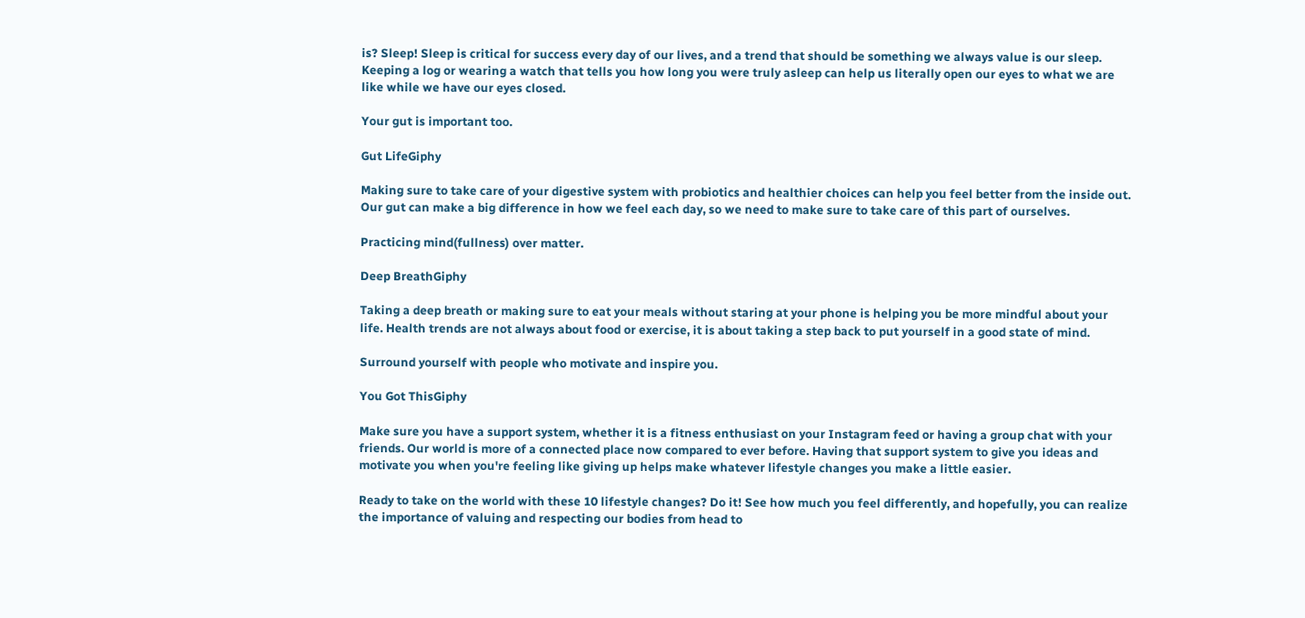is? Sleep! Sleep is critical for success every day of our lives, and a trend that should be something we always value is our sleep. Keeping a log or wearing a watch that tells you how long you were truly asleep can help us literally open our eyes to what we are like while we have our eyes closed.

Your gut is important too.

Gut LifeGiphy

Making sure to take care of your digestive system with probiotics and healthier choices can help you feel better from the inside out. Our gut can make a big difference in how we feel each day, so we need to make sure to take care of this part of ourselves.

Practicing mind(fullness) over matter.

Deep BreathGiphy

Taking a deep breath or making sure to eat your meals without staring at your phone is helping you be more mindful about your life. Health trends are not always about food or exercise, it is about taking a step back to put yourself in a good state of mind.

Surround yourself with people who motivate and inspire you.

You Got ThisGiphy

Make sure you have a support system, whether it is a fitness enthusiast on your Instagram feed or having a group chat with your friends. Our world is more of a connected place now compared to ever before. Having that support system to give you ideas and motivate you when you're feeling like giving up helps make whatever lifestyle changes you make a little easier.

Ready to take on the world with these 10 lifestyle changes? Do it! See how much you feel differently, and hopefully, you can realize the importance of valuing and respecting our bodies from head to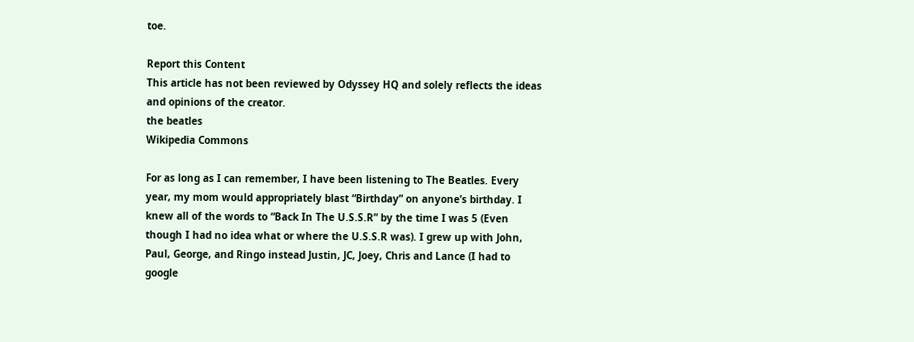toe.

Report this Content
This article has not been reviewed by Odyssey HQ and solely reflects the ideas and opinions of the creator.
the beatles
Wikipedia Commons

For as long as I can remember, I have been listening to The Beatles. Every year, my mom would appropriately blast “Birthday” on anyone’s birthday. I knew all of the words to “Back In The U.S.S.R” by the time I was 5 (Even though I had no idea what or where the U.S.S.R was). I grew up with John, Paul, George, and Ringo instead Justin, JC, Joey, Chris and Lance (I had to google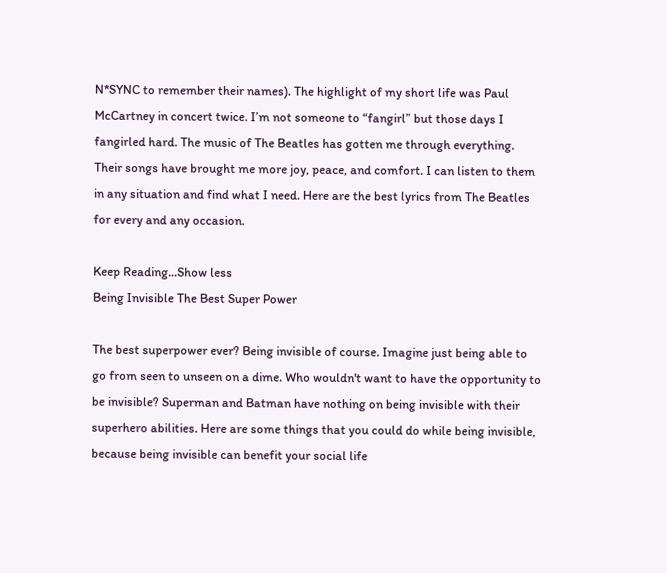N*SYNC to remember their names). The highlight of my short life was Paul McCartney in concert twice. I’m not someone to “fangirl” but those days I fangirled hard. The music of The Beatles has gotten me through everything. Their songs have brought me more joy, peace, and comfort. I can listen to them in any situation and find what I need. Here are the best lyrics from The Beatles for every and any occasion.

Keep Reading...Show less
Being Invisible The Best Super Power

The best superpower ever? Being invisible of course. Imagine just being able to go from seen to unseen on a dime. Who wouldn't want to have the opportunity to be invisible? Superman and Batman have nothing on being invisible with their superhero abilities. Here are some things that you could do while being invisible, because being invisible can benefit your social life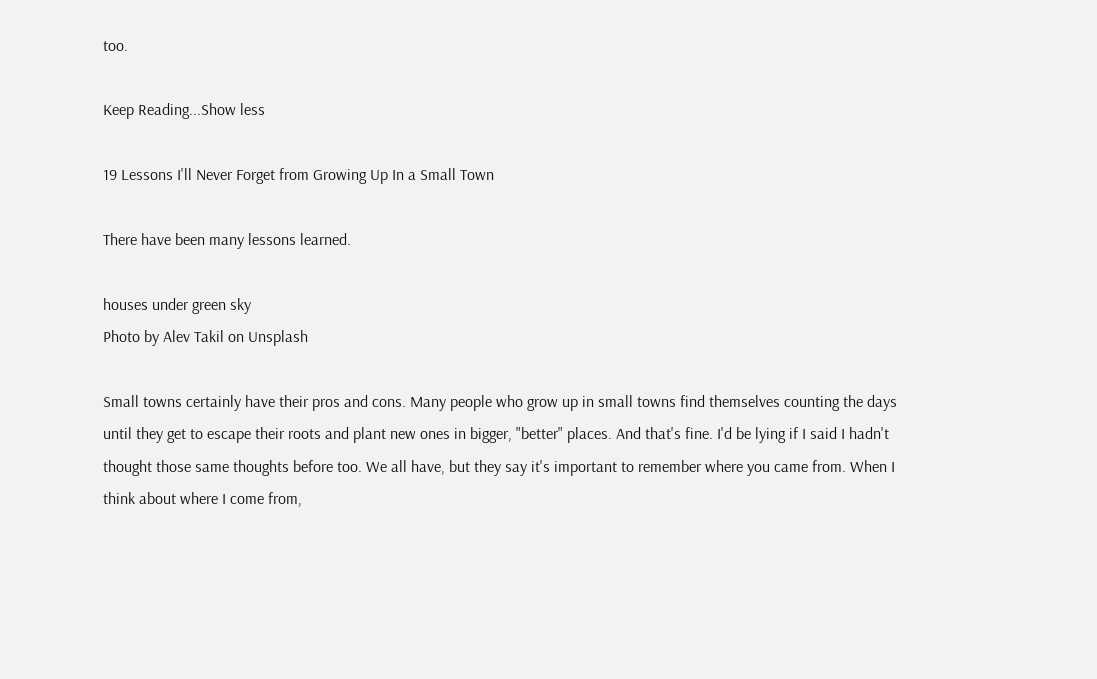too.

Keep Reading...Show less

19 Lessons I'll Never Forget from Growing Up In a Small Town

There have been many lessons learned.

houses under green sky
Photo by Alev Takil on Unsplash

Small towns certainly have their pros and cons. Many people who grow up in small towns find themselves counting the days until they get to escape their roots and plant new ones in bigger, "better" places. And that's fine. I'd be lying if I said I hadn't thought those same thoughts before too. We all have, but they say it's important to remember where you came from. When I think about where I come from,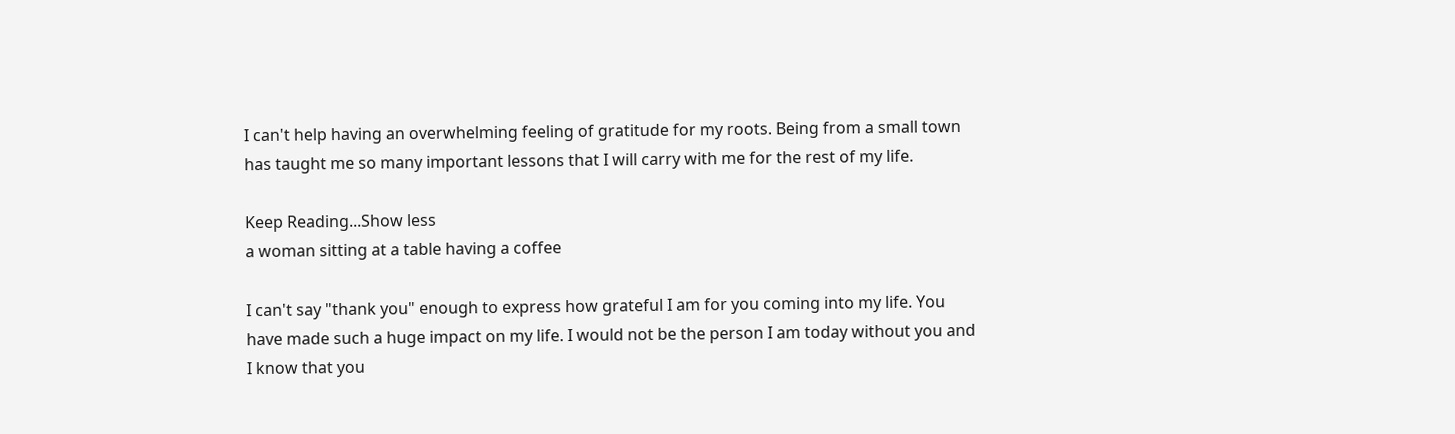I can't help having an overwhelming feeling of gratitude for my roots. Being from a small town has taught me so many important lessons that I will carry with me for the rest of my life.

Keep Reading...Show less
a woman sitting at a table having a coffee

I can't say "thank you" enough to express how grateful I am for you coming into my life. You have made such a huge impact on my life. I would not be the person I am today without you and I know that you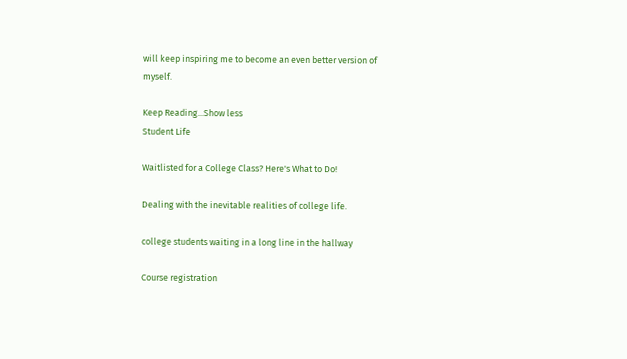will keep inspiring me to become an even better version of myself.

Keep Reading...Show less
Student Life

Waitlisted for a College Class? Here's What to Do!

Dealing with the inevitable realities of college life.

college students waiting in a long line in the hallway

Course registration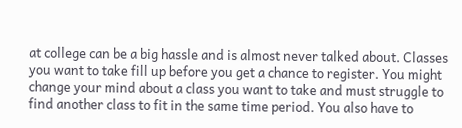at college can be a big hassle and is almost never talked about. Classes you want to take fill up before you get a chance to register. You might change your mind about a class you want to take and must struggle to find another class to fit in the same time period. You also have to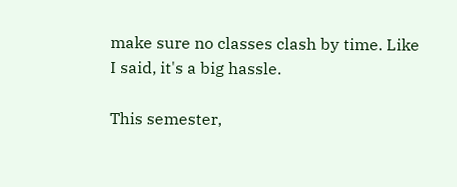make sure no classes clash by time. Like I said, it's a big hassle.

This semester,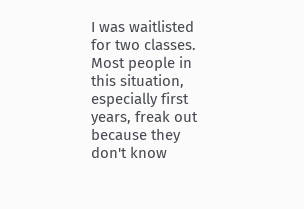I was waitlisted for two classes. Most people in this situation, especially first years, freak out because they don't know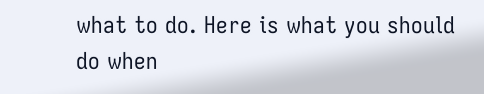what to do. Here is what you should do when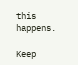this happens.

Keep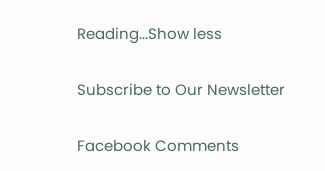Reading...Show less

Subscribe to Our Newsletter

Facebook Comments